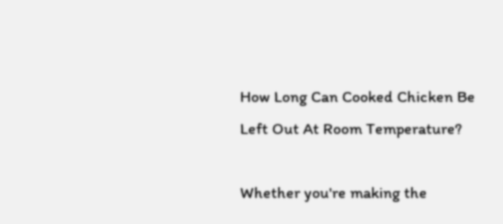How Long Can Cooked Chicken Be Left Out At Room Temperature?

Whether you're making the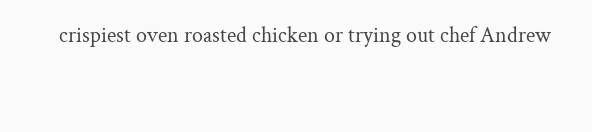crispiest oven roasted chicken or trying out chef Andrew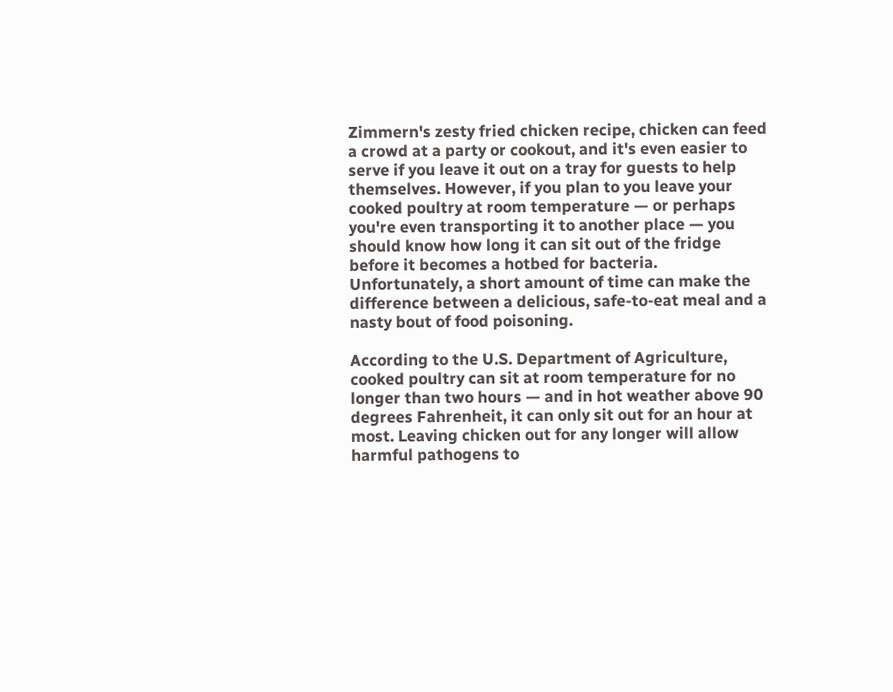Zimmern's zesty fried chicken recipe, chicken can feed a crowd at a party or cookout, and it's even easier to serve if you leave it out on a tray for guests to help themselves. However, if you plan to you leave your cooked poultry at room temperature — or perhaps you're even transporting it to another place — you should know how long it can sit out of the fridge before it becomes a hotbed for bacteria. Unfortunately, a short amount of time can make the difference between a delicious, safe-to-eat meal and a nasty bout of food poisoning.

According to the U.S. Department of Agriculture, cooked poultry can sit at room temperature for no longer than two hours — and in hot weather above 90 degrees Fahrenheit, it can only sit out for an hour at most. Leaving chicken out for any longer will allow harmful pathogens to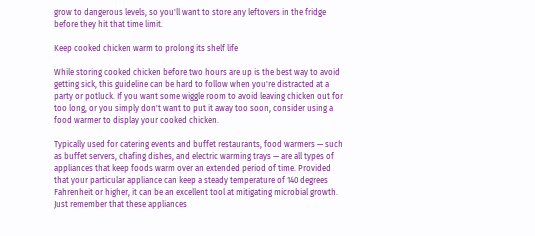grow to dangerous levels, so you'll want to store any leftovers in the fridge before they hit that time limit.

Keep cooked chicken warm to prolong its shelf life

While storing cooked chicken before two hours are up is the best way to avoid getting sick, this guideline can be hard to follow when you're distracted at a party or potluck. If you want some wiggle room to avoid leaving chicken out for too long, or you simply don't want to put it away too soon, consider using a food warmer to display your cooked chicken.

Typically used for catering events and buffet restaurants, food warmers — such as buffet servers, chafing dishes, and electric warming trays — are all types of appliances that keep foods warm over an extended period of time. Provided that your particular appliance can keep a steady temperature of 140 degrees Fahrenheit or higher, it can be an excellent tool at mitigating microbial growth. Just remember that these appliances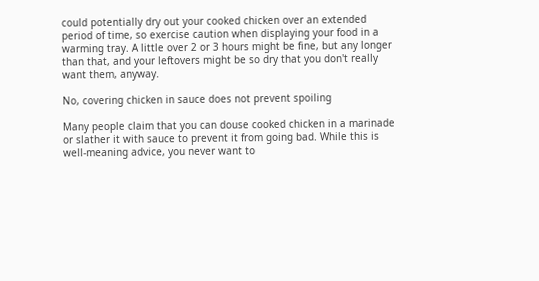could potentially dry out your cooked chicken over an extended period of time, so exercise caution when displaying your food in a warming tray. A little over 2 or 3 hours might be fine, but any longer than that, and your leftovers might be so dry that you don't really want them, anyway.

No, covering chicken in sauce does not prevent spoiling

Many people claim that you can douse cooked chicken in a marinade or slather it with sauce to prevent it from going bad. While this is well-meaning advice, you never want to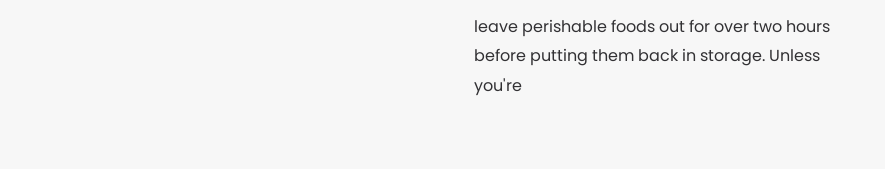leave perishable foods out for over two hours before putting them back in storage. Unless you're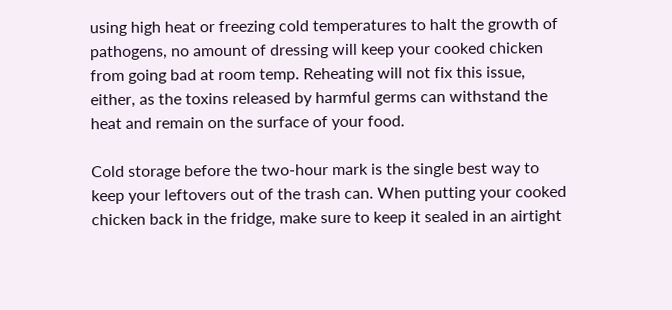using high heat or freezing cold temperatures to halt the growth of pathogens, no amount of dressing will keep your cooked chicken from going bad at room temp. Reheating will not fix this issue, either, as the toxins released by harmful germs can withstand the heat and remain on the surface of your food.

Cold storage before the two-hour mark is the single best way to keep your leftovers out of the trash can. When putting your cooked chicken back in the fridge, make sure to keep it sealed in an airtight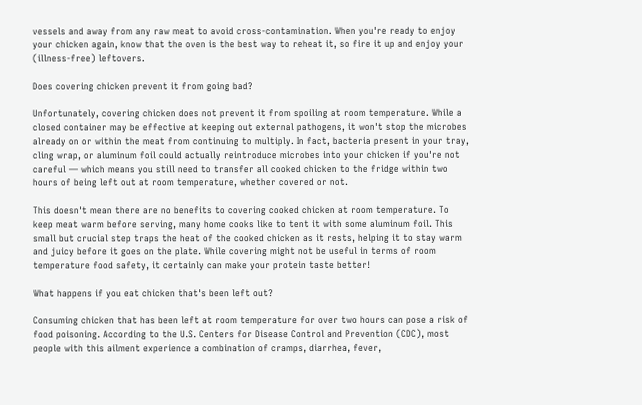vessels and away from any raw meat to avoid cross-contamination. When you're ready to enjoy your chicken again, know that the oven is the best way to reheat it, so fire it up and enjoy your (illness-free) leftovers.

Does covering chicken prevent it from going bad?

Unfortunately, covering chicken does not prevent it from spoiling at room temperature. While a closed container may be effective at keeping out external pathogens, it won't stop the microbes already on or within the meat from continuing to multiply. In fact, bacteria present in your tray, cling wrap, or aluminum foil could actually reintroduce microbes into your chicken if you're not careful — which means you still need to transfer all cooked chicken to the fridge within two hours of being left out at room temperature, whether covered or not.

This doesn't mean there are no benefits to covering cooked chicken at room temperature. To keep meat warm before serving, many home cooks like to tent it with some aluminum foil. This small but crucial step traps the heat of the cooked chicken as it rests, helping it to stay warm and juicy before it goes on the plate. While covering might not be useful in terms of room temperature food safety, it certainly can make your protein taste better!

What happens if you eat chicken that's been left out?

Consuming chicken that has been left at room temperature for over two hours can pose a risk of food poisoning. According to the U.S. Centers for Disease Control and Prevention (CDC), most people with this ailment experience a combination of cramps, diarrhea, fever,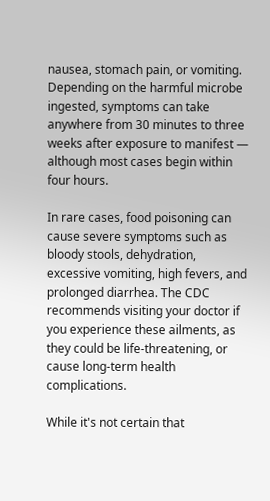nausea, stomach pain, or vomiting. Depending on the harmful microbe ingested, symptoms can take anywhere from 30 minutes to three weeks after exposure to manifest — although most cases begin within four hours.

In rare cases, food poisoning can cause severe symptoms such as bloody stools, dehydration, excessive vomiting, high fevers, and prolonged diarrhea. The CDC recommends visiting your doctor if you experience these ailments, as they could be life-threatening, or cause long-term health complications.

While it's not certain that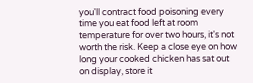you'll contract food poisoning every time you eat food left at room temperature for over two hours, it's not worth the risk. Keep a close eye on how long your cooked chicken has sat out on display, store it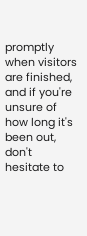promptly when visitors are finished, and if you're unsure of how long it's been out, don't hesitate to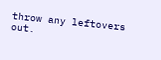throw any leftovers out.